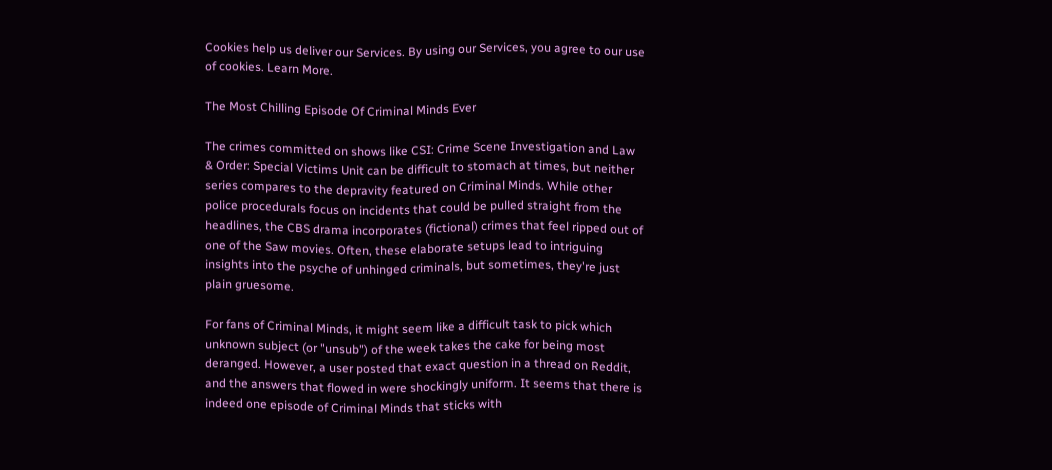Cookies help us deliver our Services. By using our Services, you agree to our use of cookies. Learn More.

The Most Chilling Episode Of Criminal Minds Ever

The crimes committed on shows like CSI: Crime Scene Investigation and Law & Order: Special Victims Unit can be difficult to stomach at times, but neither series compares to the depravity featured on Criminal Minds. While other police procedurals focus on incidents that could be pulled straight from the headlines, the CBS drama incorporates (fictional) crimes that feel ripped out of one of the Saw movies. Often, these elaborate setups lead to intriguing insights into the psyche of unhinged criminals, but sometimes, they're just plain gruesome.

For fans of Criminal Minds, it might seem like a difficult task to pick which unknown subject (or "unsub") of the week takes the cake for being most deranged. However, a user posted that exact question in a thread on Reddit, and the answers that flowed in were shockingly uniform. It seems that there is indeed one episode of Criminal Minds that sticks with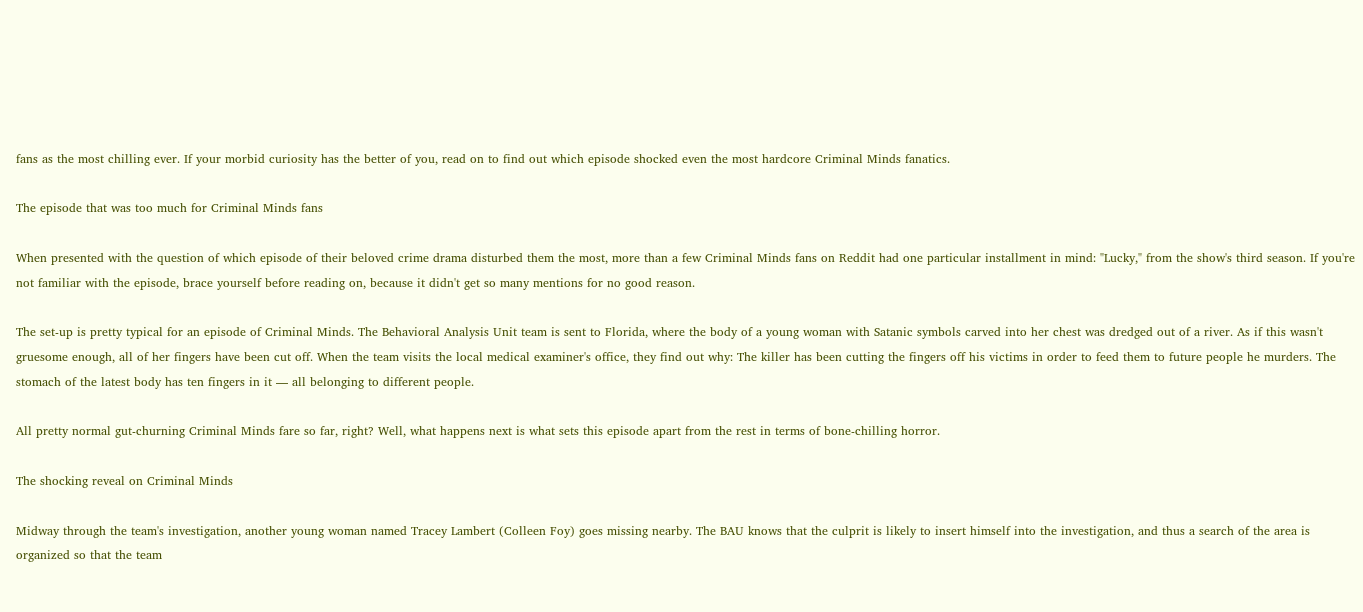fans as the most chilling ever. If your morbid curiosity has the better of you, read on to find out which episode shocked even the most hardcore Criminal Minds fanatics.

The episode that was too much for Criminal Minds fans

When presented with the question of which episode of their beloved crime drama disturbed them the most, more than a few Criminal Minds fans on Reddit had one particular installment in mind: "Lucky," from the show's third season. If you're not familiar with the episode, brace yourself before reading on, because it didn't get so many mentions for no good reason.

The set-up is pretty typical for an episode of Criminal Minds. The Behavioral Analysis Unit team is sent to Florida, where the body of a young woman with Satanic symbols carved into her chest was dredged out of a river. As if this wasn't gruesome enough, all of her fingers have been cut off. When the team visits the local medical examiner's office, they find out why: The killer has been cutting the fingers off his victims in order to feed them to future people he murders. The stomach of the latest body has ten fingers in it — all belonging to different people.

All pretty normal gut-churning Criminal Minds fare so far, right? Well, what happens next is what sets this episode apart from the rest in terms of bone-chilling horror.

The shocking reveal on Criminal Minds

Midway through the team's investigation, another young woman named Tracey Lambert (Colleen Foy) goes missing nearby. The BAU knows that the culprit is likely to insert himself into the investigation, and thus a search of the area is organized so that the team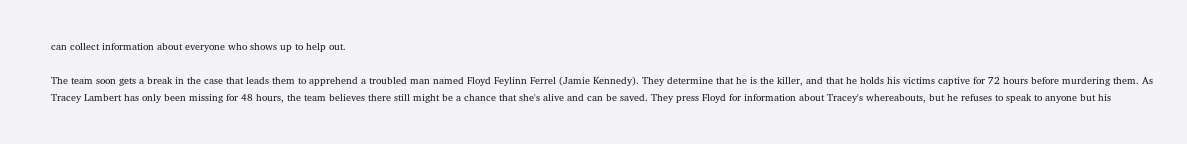can collect information about everyone who shows up to help out.

The team soon gets a break in the case that leads them to apprehend a troubled man named Floyd Feylinn Ferrel (Jamie Kennedy). They determine that he is the killer, and that he holds his victims captive for 72 hours before murdering them. As Tracey Lambert has only been missing for 48 hours, the team believes there still might be a chance that she's alive and can be saved. They press Floyd for information about Tracey's whereabouts, but he refuses to speak to anyone but his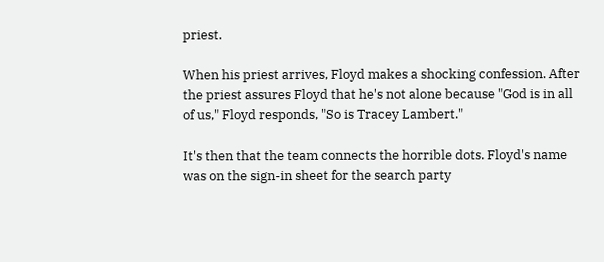priest.

When his priest arrives, Floyd makes a shocking confession. After the priest assures Floyd that he's not alone because "God is in all of us," Floyd responds, "So is Tracey Lambert."

It's then that the team connects the horrible dots. Floyd's name was on the sign-in sheet for the search party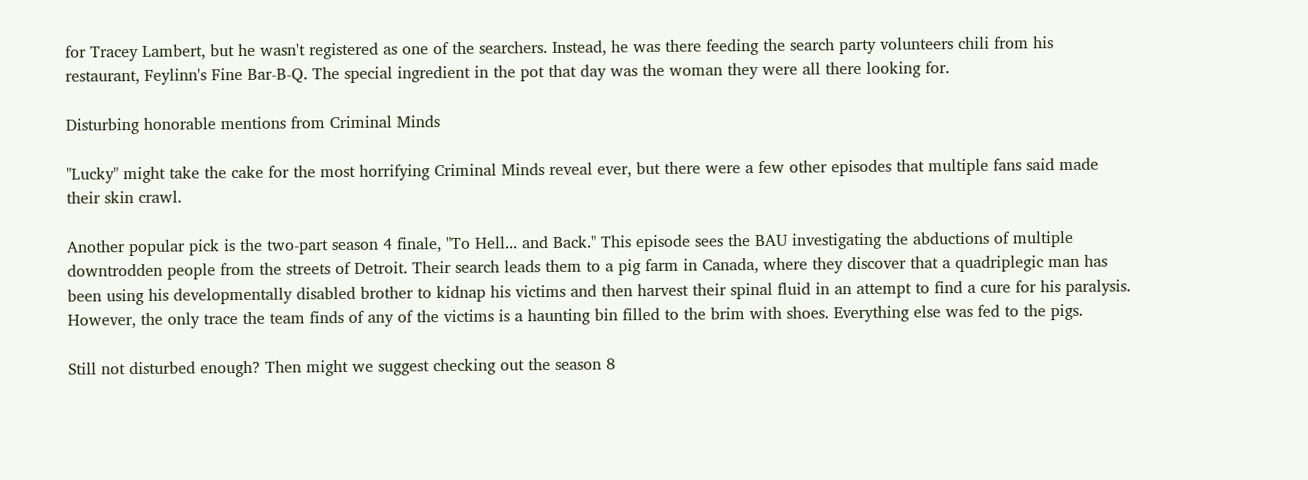for Tracey Lambert, but he wasn't registered as one of the searchers. Instead, he was there feeding the search party volunteers chili from his restaurant, Feylinn's Fine Bar-B-Q. The special ingredient in the pot that day was the woman they were all there looking for.

Disturbing honorable mentions from Criminal Minds

"Lucky" might take the cake for the most horrifying Criminal Minds reveal ever, but there were a few other episodes that multiple fans said made their skin crawl.

Another popular pick is the two-part season 4 finale, "To Hell... and Back." This episode sees the BAU investigating the abductions of multiple downtrodden people from the streets of Detroit. Their search leads them to a pig farm in Canada, where they discover that a quadriplegic man has been using his developmentally disabled brother to kidnap his victims and then harvest their spinal fluid in an attempt to find a cure for his paralysis. However, the only trace the team finds of any of the victims is a haunting bin filled to the brim with shoes. Everything else was fed to the pigs.

Still not disturbed enough? Then might we suggest checking out the season 8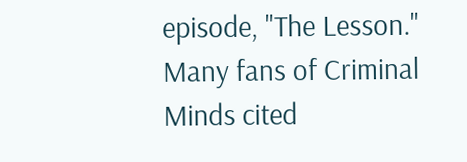episode, "The Lesson." Many fans of Criminal Minds cited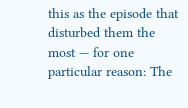this as the episode that disturbed them the most — for one particular reason: The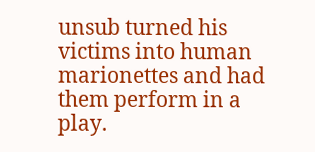unsub turned his victims into human marionettes and had them perform in a play.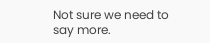Not sure we need to say more.